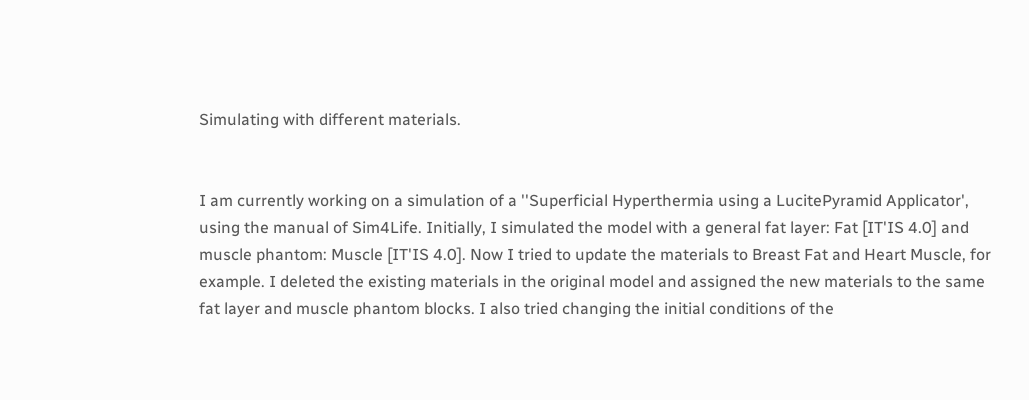Simulating with different materials.


I am currently working on a simulation of a ''Superficial Hyperthermia using a LucitePyramid Applicator', using the manual of Sim4Life. Initially, I simulated the model with a general fat layer: Fat [IT'IS 4.0] and muscle phantom: Muscle [IT'IS 4.0]. Now I tried to update the materials to Breast Fat and Heart Muscle, for example. I deleted the existing materials in the original model and assigned the new materials to the same fat layer and muscle phantom blocks. I also tried changing the initial conditions of the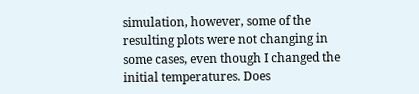simulation, however, some of the resulting plots were not changing in some cases, even though I changed the initial temperatures. Does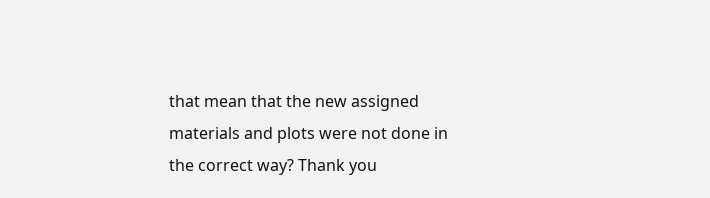that mean that the new assigned materials and plots were not done in the correct way? Thank you